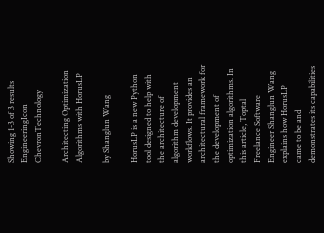Showing 1-3 of 3 results
EngineeringIcon ChevronTechnology

Architecting Optimization Algorithms with HorusLP

by Shanglun Wang

HorusLP is a new Python tool designed to help with the architecture of algorithm development workflows. It provides an architectural framework for the development of optimization algorithms. In this article, Toptal Freelance Software Engineer Shanglun Wang explains how HorusLP came to be and demonstrates its capabilities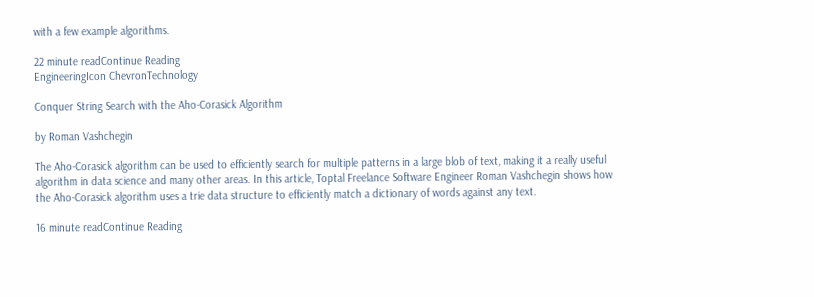with a few example algorithms.

22 minute readContinue Reading
EngineeringIcon ChevronTechnology

Conquer String Search with the Aho-Corasick Algorithm

by Roman Vashchegin

The Aho-Corasick algorithm can be used to efficiently search for multiple patterns in a large blob of text, making it a really useful algorithm in data science and many other areas. In this article, Toptal Freelance Software Engineer Roman Vashchegin shows how the Aho-Corasick algorithm uses a trie data structure to efficiently match a dictionary of words against any text.

16 minute readContinue Reading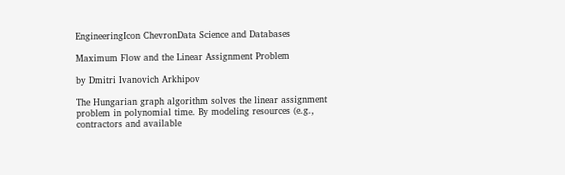EngineeringIcon ChevronData Science and Databases

Maximum Flow and the Linear Assignment Problem

by Dmitri Ivanovich Arkhipov

The Hungarian graph algorithm solves the linear assignment problem in polynomial time. By modeling resources (e.g., contractors and available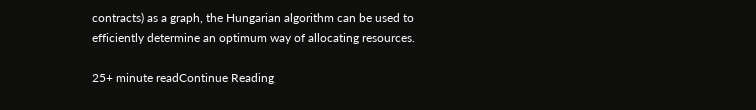contracts) as a graph, the Hungarian algorithm can be used to efficiently determine an optimum way of allocating resources.

25+ minute readContinue Reading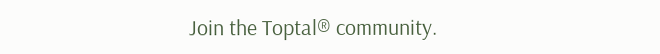Join the Toptal® community.